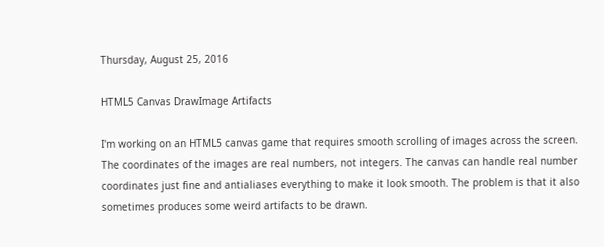Thursday, August 25, 2016

HTML5 Canvas DrawImage Artifacts

I'm working on an HTML5 canvas game that requires smooth scrolling of images across the screen. The coordinates of the images are real numbers, not integers. The canvas can handle real number coordinates just fine and antialiases everything to make it look smooth. The problem is that it also sometimes produces some weird artifacts to be drawn.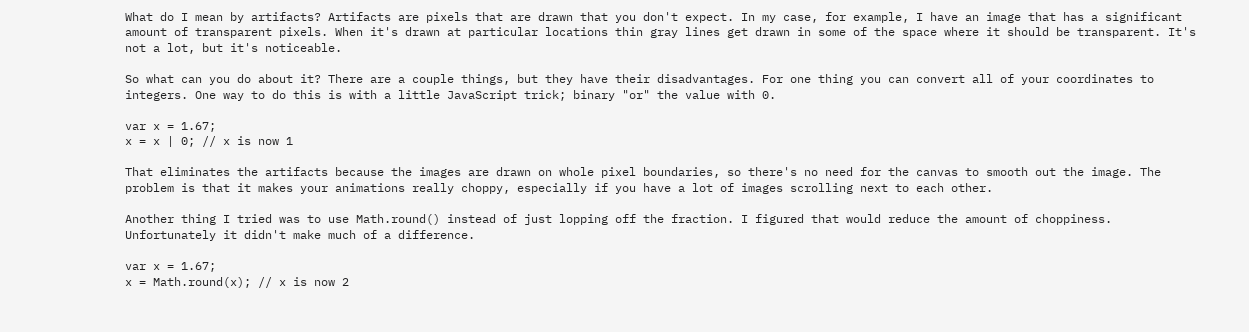What do I mean by artifacts? Artifacts are pixels that are drawn that you don't expect. In my case, for example, I have an image that has a significant amount of transparent pixels. When it's drawn at particular locations thin gray lines get drawn in some of the space where it should be transparent. It's not a lot, but it's noticeable.

So what can you do about it? There are a couple things, but they have their disadvantages. For one thing you can convert all of your coordinates to integers. One way to do this is with a little JavaScript trick; binary "or" the value with 0.

var x = 1.67;
x = x | 0; // x is now 1

That eliminates the artifacts because the images are drawn on whole pixel boundaries, so there's no need for the canvas to smooth out the image. The problem is that it makes your animations really choppy, especially if you have a lot of images scrolling next to each other.

Another thing I tried was to use Math.round() instead of just lopping off the fraction. I figured that would reduce the amount of choppiness. Unfortunately it didn't make much of a difference.

var x = 1.67;
x = Math.round(x); // x is now 2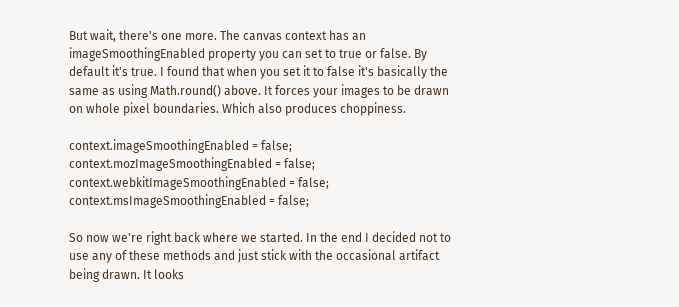But wait, there's one more. The canvas context has an imageSmoothingEnabled property you can set to true or false. By default it's true. I found that when you set it to false it's basically the same as using Math.round() above. It forces your images to be drawn on whole pixel boundaries. Which also produces choppiness.

context.imageSmoothingEnabled = false;
context.mozImageSmoothingEnabled = false;
context.webkitImageSmoothingEnabled = false;
context.msImageSmoothingEnabled = false;

So now we're right back where we started. In the end I decided not to use any of these methods and just stick with the occasional artifact being drawn. It looks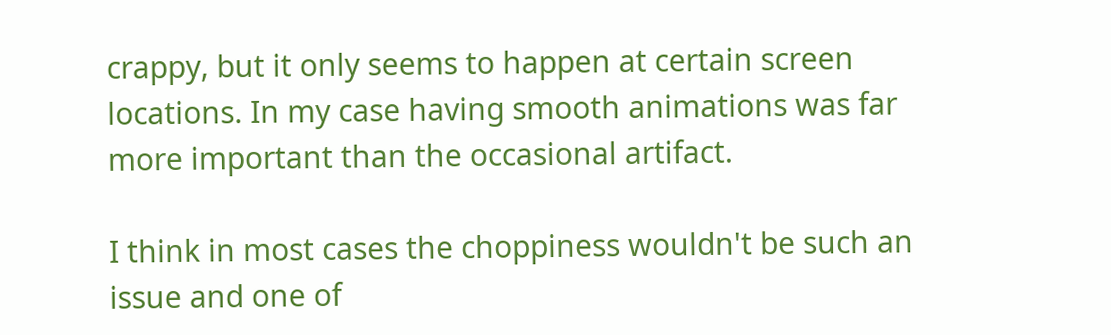crappy, but it only seems to happen at certain screen locations. In my case having smooth animations was far more important than the occasional artifact.

I think in most cases the choppiness wouldn't be such an issue and one of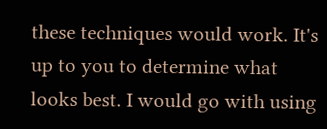these techniques would work. It's up to you to determine what looks best. I would go with using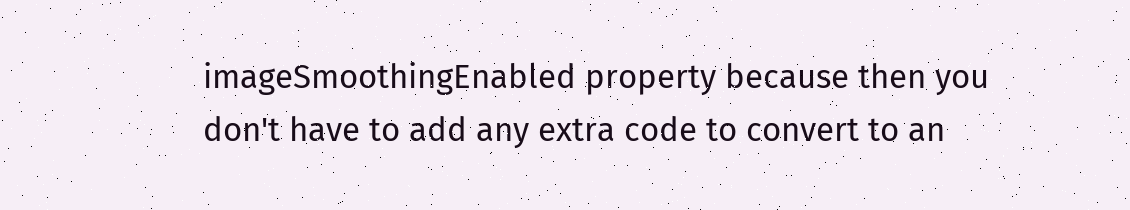imageSmoothingEnabled property because then you don't have to add any extra code to convert to an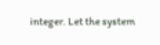integer. Let the system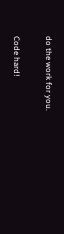do the work for you.

Code hard!